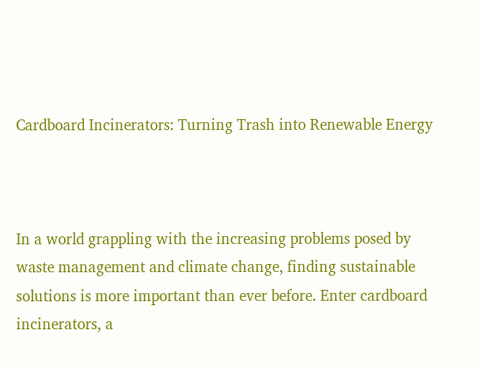Cardboard Incinerators: Turning Trash into Renewable Energy



In a world grappling with the increasing problems posed by waste management and climate change, finding sustainable solutions is more important than ever before. Enter cardboard incinerators, a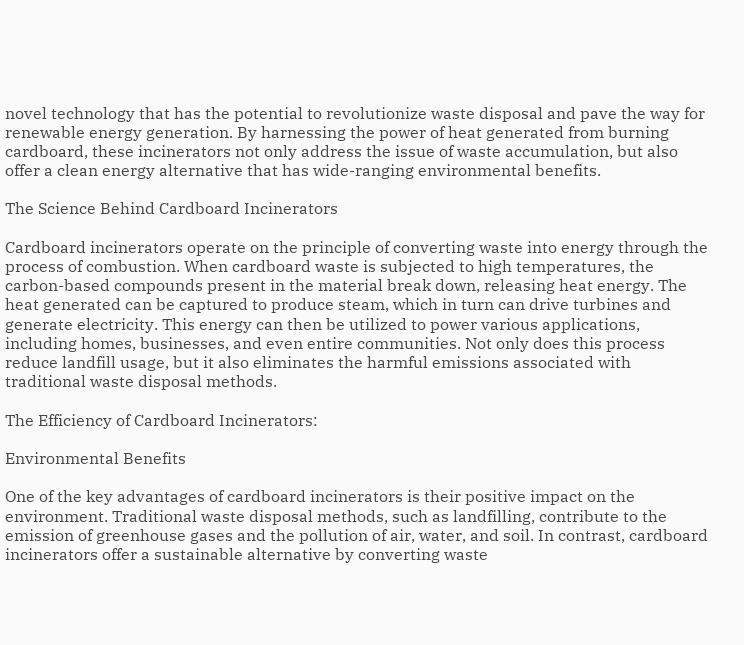novel technology that has the potential to revolutionize waste disposal and pave the way for renewable energy generation. By harnessing the power of heat generated from burning cardboard, these incinerators not only address the issue of waste accumulation, but also offer a clean energy alternative that has wide-ranging environmental benefits.

The Science Behind Cardboard Incinerators

Cardboard incinerators operate on the principle of converting waste into energy through the process of combustion. When cardboard waste is subjected to high temperatures, the carbon-based compounds present in the material break down, releasing heat energy. The heat generated can be captured to produce steam, which in turn can drive turbines and generate electricity. This energy can then be utilized to power various applications, including homes, businesses, and even entire communities. Not only does this process reduce landfill usage, but it also eliminates the harmful emissions associated with traditional waste disposal methods.

The Efficiency of Cardboard Incinerators:

Environmental Benefits

One of the key advantages of cardboard incinerators is their positive impact on the environment. Traditional waste disposal methods, such as landfilling, contribute to the emission of greenhouse gases and the pollution of air, water, and soil. In contrast, cardboard incinerators offer a sustainable alternative by converting waste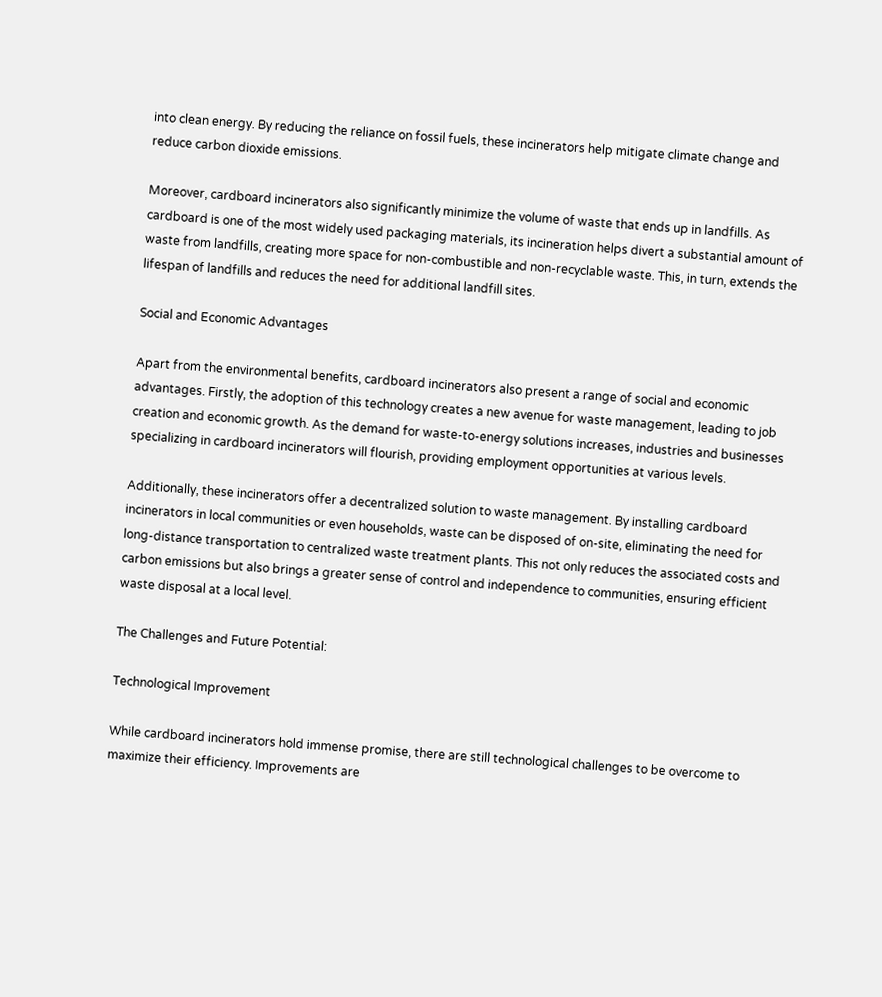into clean energy. By reducing the reliance on fossil fuels, these incinerators help mitigate climate change and reduce carbon dioxide emissions.

Moreover, cardboard incinerators also significantly minimize the volume of waste that ends up in landfills. As cardboard is one of the most widely used packaging materials, its incineration helps divert a substantial amount of waste from landfills, creating more space for non-combustible and non-recyclable waste. This, in turn, extends the lifespan of landfills and reduces the need for additional landfill sites.

Social and Economic Advantages

Apart from the environmental benefits, cardboard incinerators also present a range of social and economic advantages. Firstly, the adoption of this technology creates a new avenue for waste management, leading to job creation and economic growth. As the demand for waste-to-energy solutions increases, industries and businesses specializing in cardboard incinerators will flourish, providing employment opportunities at various levels.

Additionally, these incinerators offer a decentralized solution to waste management. By installing cardboard incinerators in local communities or even households, waste can be disposed of on-site, eliminating the need for long-distance transportation to centralized waste treatment plants. This not only reduces the associated costs and carbon emissions but also brings a greater sense of control and independence to communities, ensuring efficient waste disposal at a local level.

The Challenges and Future Potential:

Technological Improvement

While cardboard incinerators hold immense promise, there are still technological challenges to be overcome to maximize their efficiency. Improvements are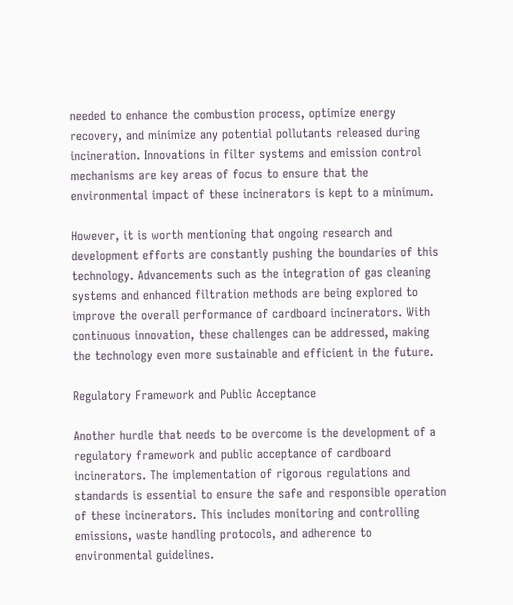needed to enhance the combustion process, optimize energy recovery, and minimize any potential pollutants released during incineration. Innovations in filter systems and emission control mechanisms are key areas of focus to ensure that the environmental impact of these incinerators is kept to a minimum.

However, it is worth mentioning that ongoing research and development efforts are constantly pushing the boundaries of this technology. Advancements such as the integration of gas cleaning systems and enhanced filtration methods are being explored to improve the overall performance of cardboard incinerators. With continuous innovation, these challenges can be addressed, making the technology even more sustainable and efficient in the future.

Regulatory Framework and Public Acceptance

Another hurdle that needs to be overcome is the development of a regulatory framework and public acceptance of cardboard incinerators. The implementation of rigorous regulations and standards is essential to ensure the safe and responsible operation of these incinerators. This includes monitoring and controlling emissions, waste handling protocols, and adherence to environmental guidelines.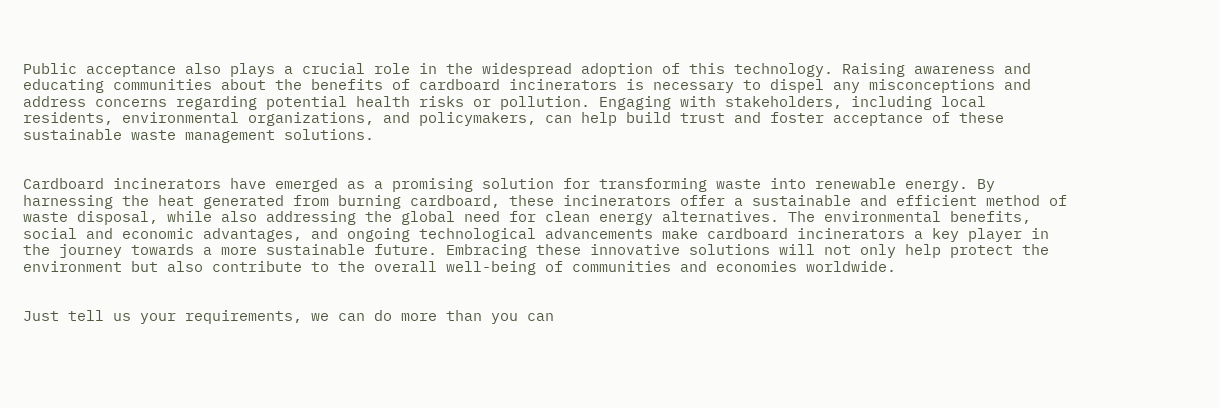Public acceptance also plays a crucial role in the widespread adoption of this technology. Raising awareness and educating communities about the benefits of cardboard incinerators is necessary to dispel any misconceptions and address concerns regarding potential health risks or pollution. Engaging with stakeholders, including local residents, environmental organizations, and policymakers, can help build trust and foster acceptance of these sustainable waste management solutions.


Cardboard incinerators have emerged as a promising solution for transforming waste into renewable energy. By harnessing the heat generated from burning cardboard, these incinerators offer a sustainable and efficient method of waste disposal, while also addressing the global need for clean energy alternatives. The environmental benefits, social and economic advantages, and ongoing technological advancements make cardboard incinerators a key player in the journey towards a more sustainable future. Embracing these innovative solutions will not only help protect the environment but also contribute to the overall well-being of communities and economies worldwide.


Just tell us your requirements, we can do more than you can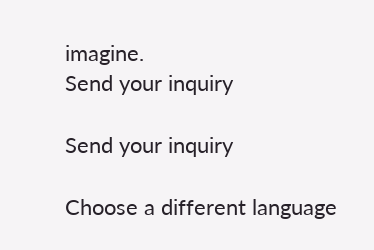imagine.
Send your inquiry

Send your inquiry

Choose a different language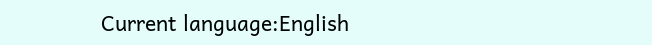Current language:English